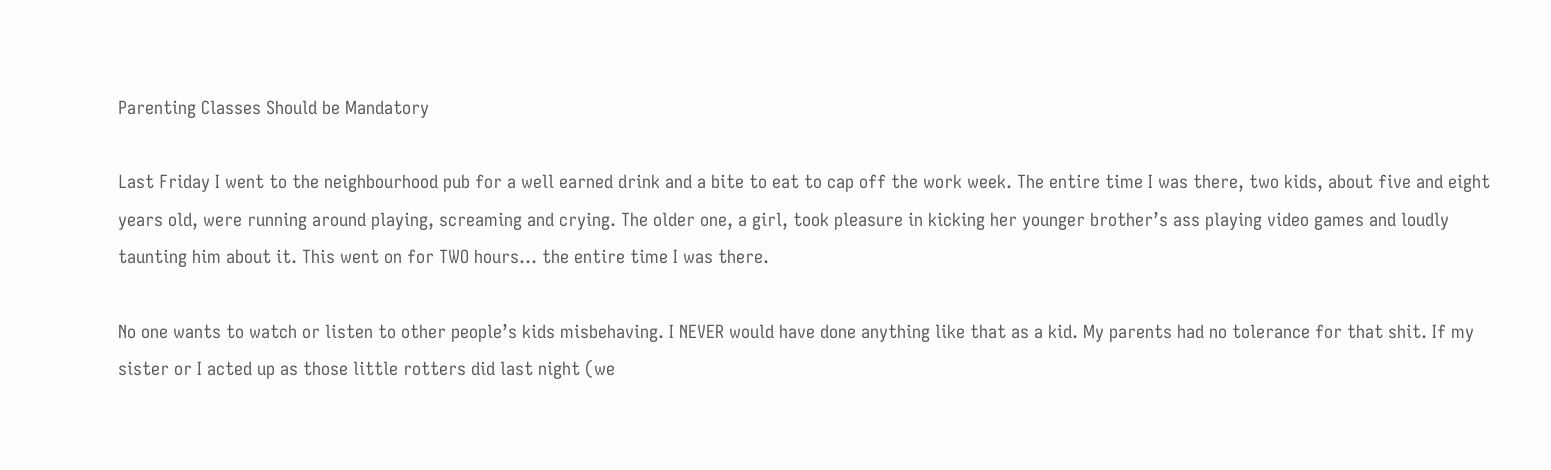Parenting Classes Should be Mandatory

Last Friday I went to the neighbourhood pub for a well earned drink and a bite to eat to cap off the work week. The entire time I was there, two kids, about five and eight years old, were running around playing, screaming and crying. The older one, a girl, took pleasure in kicking her younger brother’s ass playing video games and loudly taunting him about it. This went on for TWO hours… the entire time I was there.

No one wants to watch or listen to other people’s kids misbehaving. I NEVER would have done anything like that as a kid. My parents had no tolerance for that shit. If my sister or I acted up as those little rotters did last night (we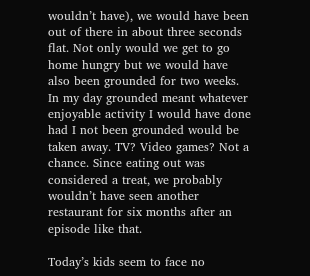wouldn’t have), we would have been out of there in about three seconds flat. Not only would we get to go home hungry but we would have also been grounded for two weeks. In my day grounded meant whatever enjoyable activity I would have done had I not been grounded would be taken away. TV? Video games? Not a chance. Since eating out was considered a treat, we probably wouldn’t have seen another restaurant for six months after an episode like that.

Today’s kids seem to face no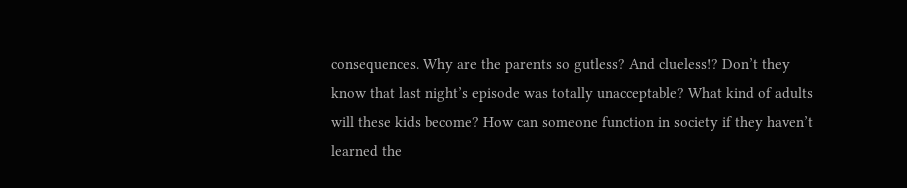consequences. Why are the parents so gutless? And clueless!? Don’t they know that last night’s episode was totally unacceptable? What kind of adults will these kids become? How can someone function in society if they haven’t learned the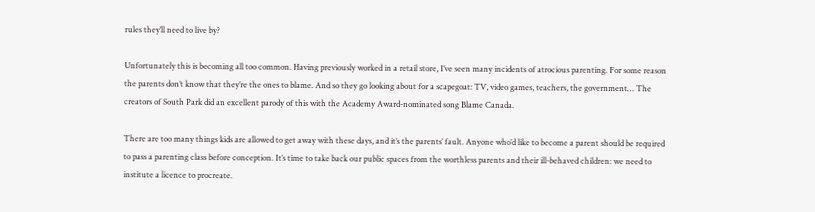rules they’ll need to live by?

Unfortunately this is becoming all too common. Having previously worked in a retail store, I’ve seen many incidents of atrocious parenting. For some reason the parents don’t know that they’re the ones to blame. And so they go looking about for a scapegoat: TV, video games, teachers, the government… The creators of South Park did an excellent parody of this with the Academy Award-nominated song Blame Canada.

There are too many things kids are allowed to get away with these days, and it’s the parents’ fault. Anyone who’d like to become a parent should be required to pass a parenting class before conception. It’s time to take back our public spaces from the worthless parents and their ill-behaved children: we need to institute a licence to procreate.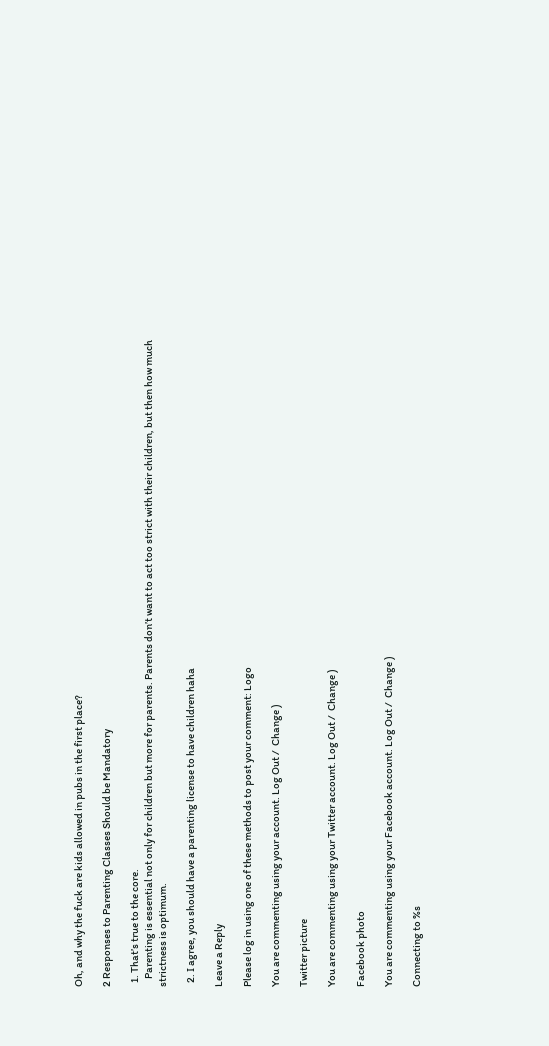Oh, and why the fuck are kids allowed in pubs in the first place?

2 Responses to Parenting Classes Should be Mandatory

  1. That’s true to the core.
    Parenting is essential not only for children but more for parents. Parents don’t want to act too strict with their children, but then how much strictness is optimum.

  2. I agree, you should have a parenting license to have children haha

Leave a Reply

Please log in using one of these methods to post your comment: Logo

You are commenting using your account. Log Out /  Change )

Twitter picture

You are commenting using your Twitter account. Log Out /  Change )

Facebook photo

You are commenting using your Facebook account. Log Out /  Change )

Connecting to %s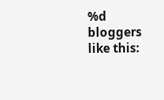%d bloggers like this: